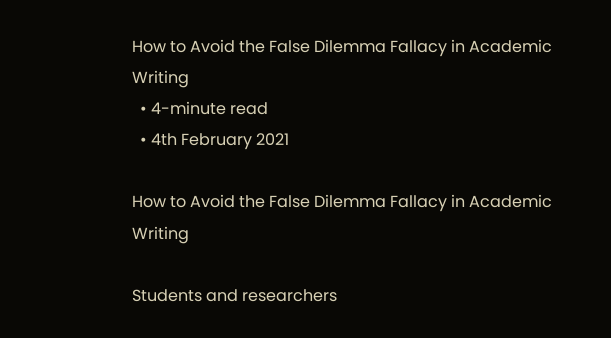How to Avoid the False Dilemma Fallacy in Academic Writing
  • 4-minute read
  • 4th February 2021

How to Avoid the False Dilemma Fallacy in Academic Writing

Students and researchers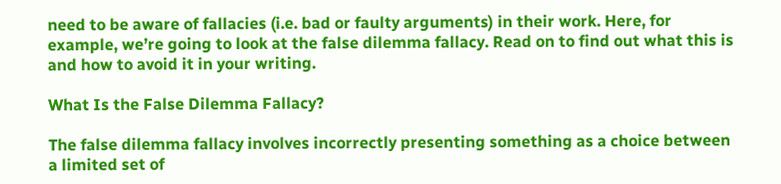need to be aware of fallacies (i.e. bad or faulty arguments) in their work. Here, for example, we’re going to look at the false dilemma fallacy. Read on to find out what this is and how to avoid it in your writing.

What Is the False Dilemma Fallacy?

The false dilemma fallacy involves incorrectly presenting something as a choice between a limited set of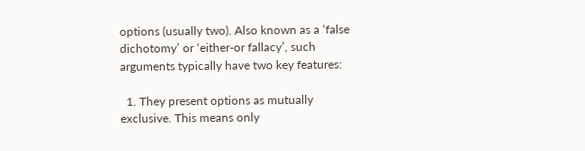options (usually two). Also known as a ‘false dichotomy’ or ‘either-or fallacy’, such arguments typically have two key features:

  1. They present options as mutually exclusive. This means only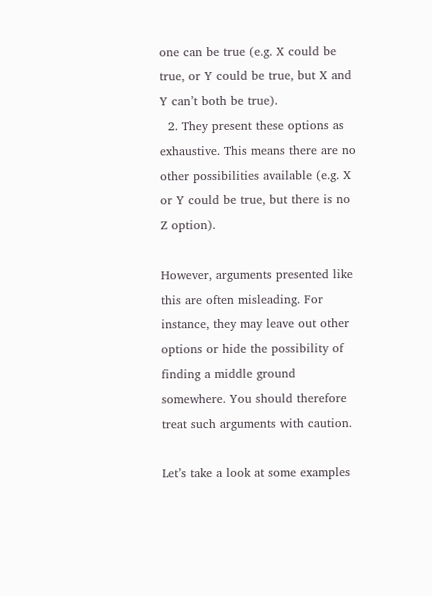one can be true (e.g. X could be true, or Y could be true, but X and Y can’t both be true).
  2. They present these options as exhaustive. This means there are no other possibilities available (e.g. X or Y could be true, but there is no Z option).

However, arguments presented like this are often misleading. For instance, they may leave out other options or hide the possibility of finding a middle ground somewhere. You should therefore treat such arguments with caution.

Let’s take a look at some examples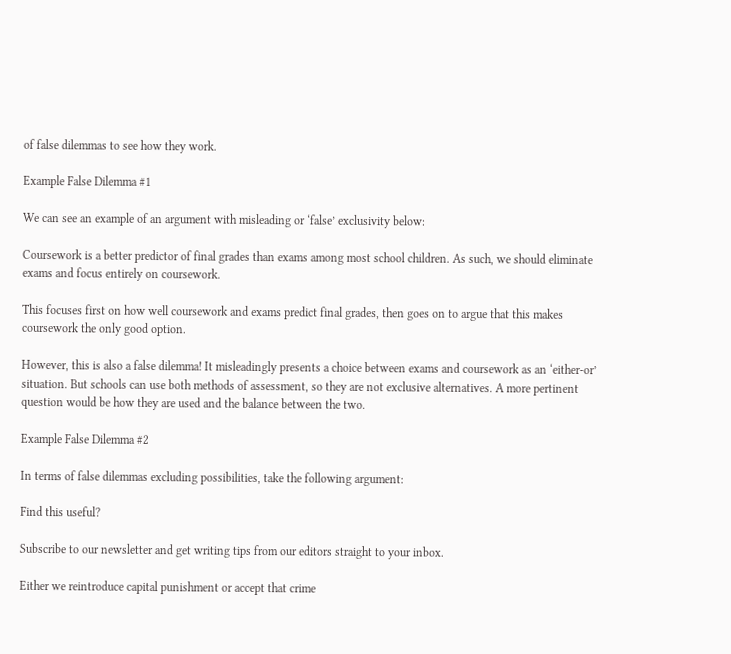of false dilemmas to see how they work.

Example False Dilemma #1

We can see an example of an argument with misleading or ‘false’ exclusivity below:

Coursework is a better predictor of final grades than exams among most school children. As such, we should eliminate exams and focus entirely on coursework.

This focuses first on how well coursework and exams predict final grades, then goes on to argue that this makes coursework the only good option.

However, this is also a false dilemma! It misleadingly presents a choice between exams and coursework as an ‘either-or’ situation. But schools can use both methods of assessment, so they are not exclusive alternatives. A more pertinent question would be how they are used and the balance between the two.

Example False Dilemma #2

In terms of false dilemmas excluding possibilities, take the following argument:

Find this useful?

Subscribe to our newsletter and get writing tips from our editors straight to your inbox.

Either we reintroduce capital punishment or accept that crime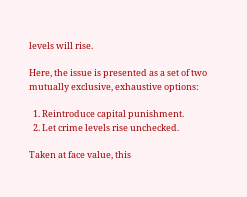levels will rise.

Here, the issue is presented as a set of two mutually exclusive, exhaustive options:

  1. Reintroduce capital punishment.
  2. Let crime levels rise unchecked.

Taken at face value, this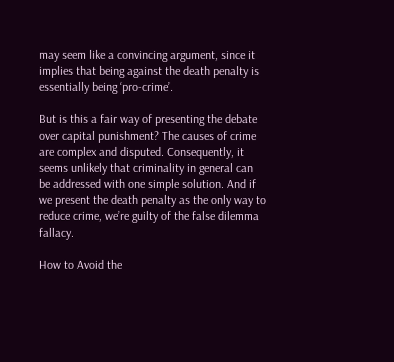may seem like a convincing argument, since it implies that being against the death penalty is essentially being ‘pro-crime’.

But is this a fair way of presenting the debate over capital punishment? The causes of crime are complex and disputed. Consequently, it seems unlikely that criminality in general can be addressed with one simple solution. And if we present the death penalty as the only way to reduce crime, we’re guilty of the false dilemma fallacy.

How to Avoid the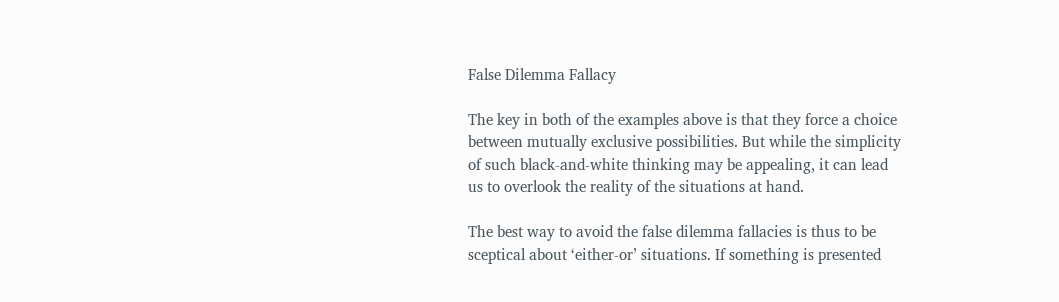False Dilemma Fallacy

The key in both of the examples above is that they force a choice between mutually exclusive possibilities. But while the simplicity of such black-and-white thinking may be appealing, it can lead us to overlook the reality of the situations at hand.

The best way to avoid the false dilemma fallacies is thus to be sceptical about ‘either-or’ situations. If something is presented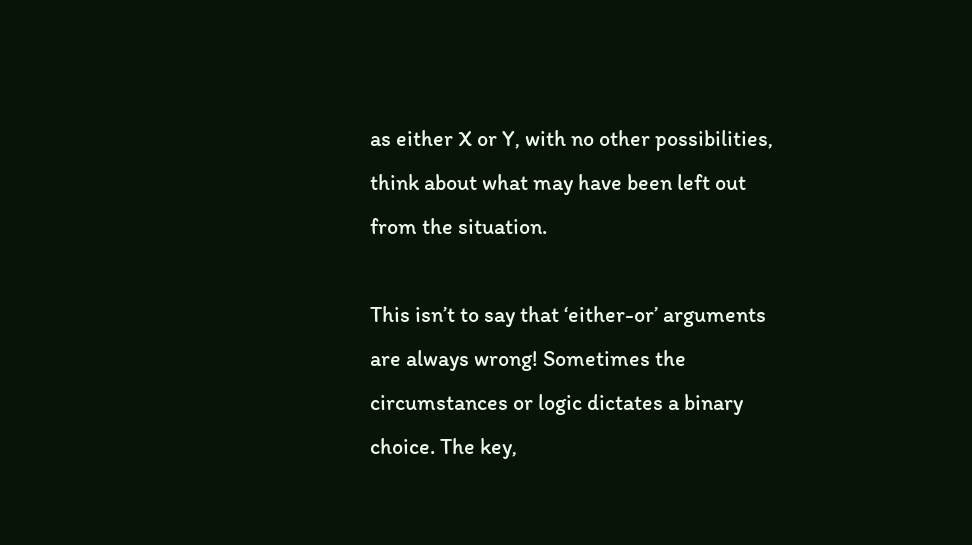as either X or Y, with no other possibilities, think about what may have been left out from the situation.

This isn’t to say that ‘either-or’ arguments are always wrong! Sometimes the circumstances or logic dictates a binary choice. The key,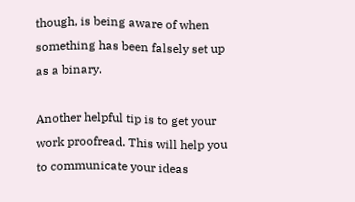though, is being aware of when something has been falsely set up as a binary.

Another helpful tip is to get your work proofread. This will help you to communicate your ideas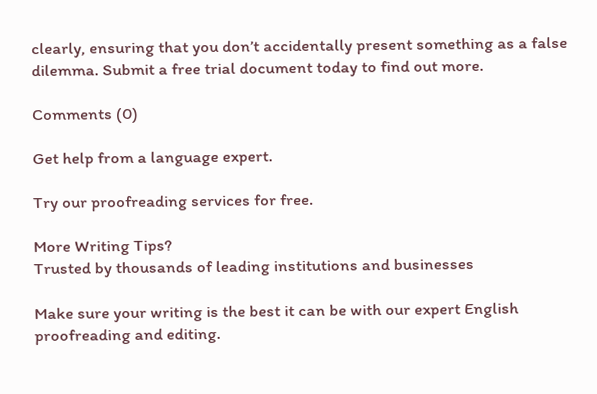clearly, ensuring that you don’t accidentally present something as a false dilemma. Submit a free trial document today to find out more.

Comments (0)

Get help from a language expert.

Try our proofreading services for free.

More Writing Tips?
Trusted by thousands of leading institutions and businesses

Make sure your writing is the best it can be with our expert English proofreading and editing.